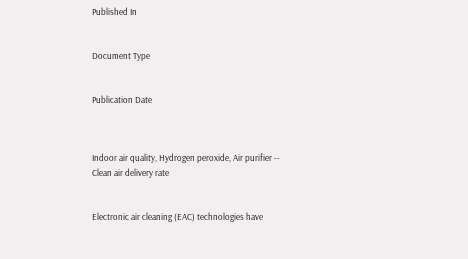Published In


Document Type


Publication Date



Indoor air quality, Hydrogen peroxide, Air purifier -- Clean air delivery rate


Electronic air cleaning (EAC) technologies have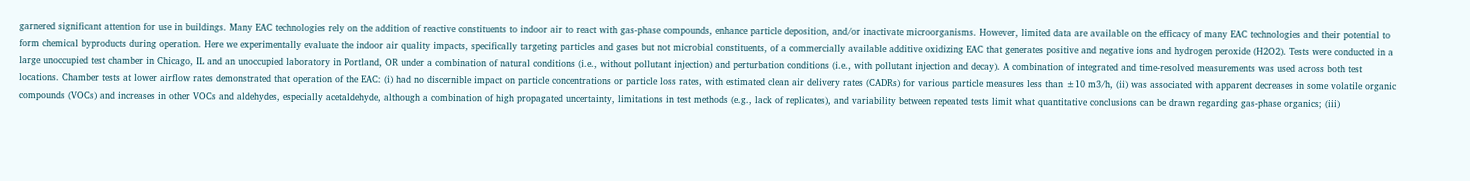garnered significant attention for use in buildings. Many EAC technologies rely on the addition of reactive constituents to indoor air to react with gas-phase compounds, enhance particle deposition, and/or inactivate microorganisms. However, limited data are available on the efficacy of many EAC technologies and their potential to form chemical byproducts during operation. Here we experimentally evaluate the indoor air quality impacts, specifically targeting particles and gases but not microbial constituents, of a commercially available additive oxidizing EAC that generates positive and negative ions and hydrogen peroxide (H2O2). Tests were conducted in a large unoccupied test chamber in Chicago, IL and an unoccupied laboratory in Portland, OR under a combination of natural conditions (i.e., without pollutant injection) and perturbation conditions (i.e., with pollutant injection and decay). A combination of integrated and time-resolved measurements was used across both test locations. Chamber tests at lower airflow rates demonstrated that operation of the EAC: (i) had no discernible impact on particle concentrations or particle loss rates, with estimated clean air delivery rates (CADRs) for various particle measures less than ±10 m3/h, (ii) was associated with apparent decreases in some volatile organic compounds (VOCs) and increases in other VOCs and aldehydes, especially acetaldehyde, although a combination of high propagated uncertainty, limitations in test methods (e.g., lack of replicates), and variability between repeated tests limit what quantitative conclusions can be drawn regarding gas-phase organics; (iii)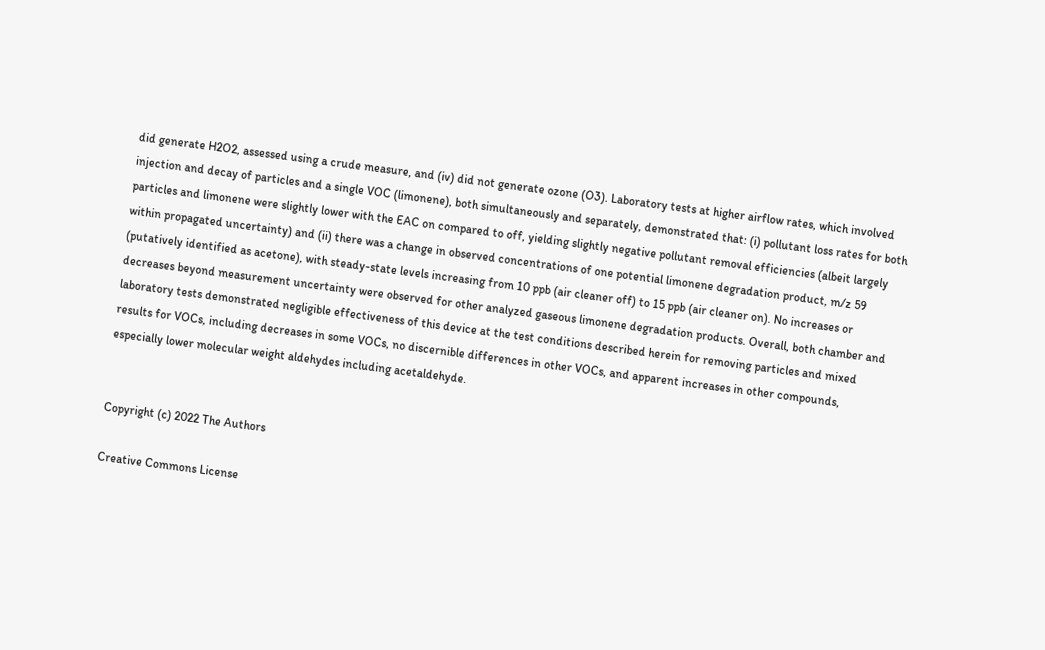did generate H2O2, assessed using a crude measure, and (iv) did not generate ozone (O3). Laboratory tests at higher airflow rates, which involved injection and decay of particles and a single VOC (limonene), both simultaneously and separately, demonstrated that: (i) pollutant loss rates for both particles and limonene were slightly lower with the EAC on compared to off, yielding slightly negative pollutant removal efficiencies (albeit largely within propagated uncertainty) and (ii) there was a change in observed concentrations of one potential limonene degradation product, m/z 59 (putatively identified as acetone), with steady-state levels increasing from 10 ppb (air cleaner off) to 15 ppb (air cleaner on). No increases or decreases beyond measurement uncertainty were observed for other analyzed gaseous limonene degradation products. Overall, both chamber and laboratory tests demonstrated negligible effectiveness of this device at the test conditions described herein for removing particles and mixed results for VOCs, including decreases in some VOCs, no discernible differences in other VOCs, and apparent increases in other compounds, especially lower molecular weight aldehydes including acetaldehyde.


Copyright (c) 2022 The Authors

Creative Commons License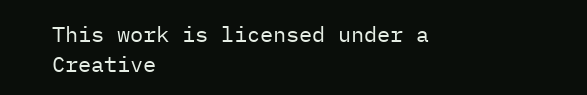This work is licensed under a Creative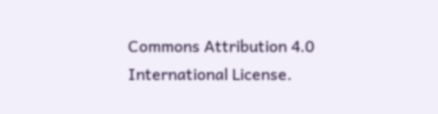Commons Attribution 4.0 International License.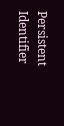Persistent Identifier